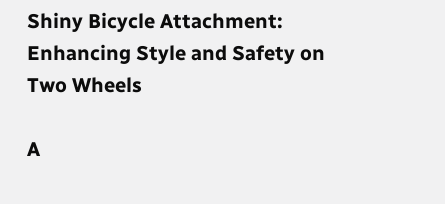Shiny Bicycle Attachment: Enhancing Style and Safety on Two Wheels

A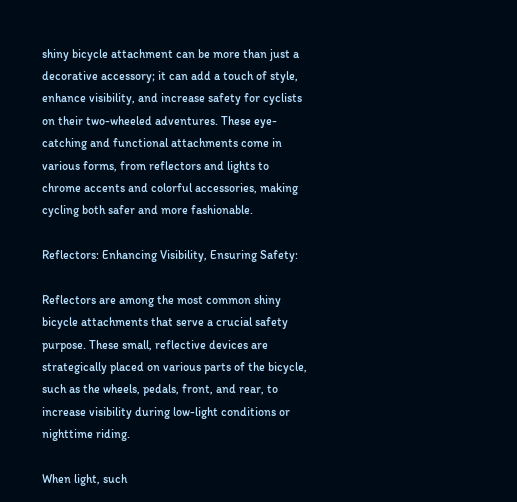shiny bicycle attachment can be more than just a decorative accessory; it can add a touch of style, enhance visibility, and increase safety for cyclists on their two-wheeled adventures. These eye-catching and functional attachments come in various forms, from reflectors and lights to chrome accents and colorful accessories, making cycling both safer and more fashionable.

Reflectors: Enhancing Visibility, Ensuring Safety:

Reflectors are among the most common shiny bicycle attachments that serve a crucial safety purpose. These small, reflective devices are strategically placed on various parts of the bicycle, such as the wheels, pedals, front, and rear, to increase visibility during low-light conditions or nighttime riding.

When light, such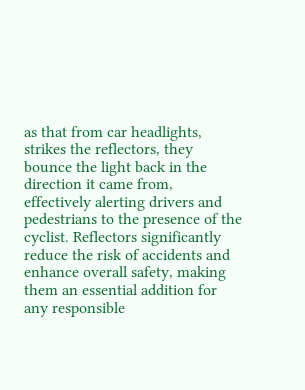as that from car headlights, strikes the reflectors, they bounce the light back in the direction it came from, effectively alerting drivers and pedestrians to the presence of the cyclist. Reflectors significantly reduce the risk of accidents and enhance overall safety, making them an essential addition for any responsible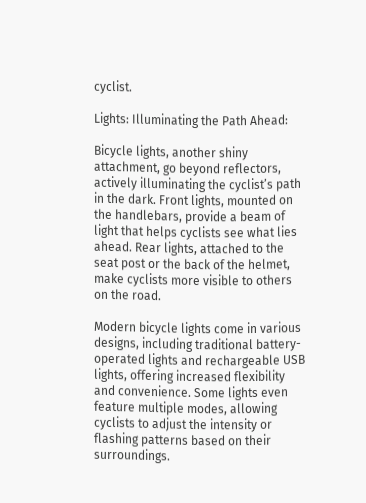cyclist.

Lights: Illuminating the Path Ahead:

Bicycle lights, another shiny attachment, go beyond reflectors, actively illuminating the cyclist’s path in the dark. Front lights, mounted on the handlebars, provide a beam of light that helps cyclists see what lies ahead. Rear lights, attached to the seat post or the back of the helmet, make cyclists more visible to others on the road.

Modern bicycle lights come in various designs, including traditional battery-operated lights and rechargeable USB lights, offering increased flexibility and convenience. Some lights even feature multiple modes, allowing cyclists to adjust the intensity or flashing patterns based on their surroundings.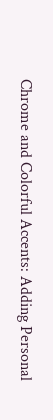Chrome and Colorful Accents: Adding Personal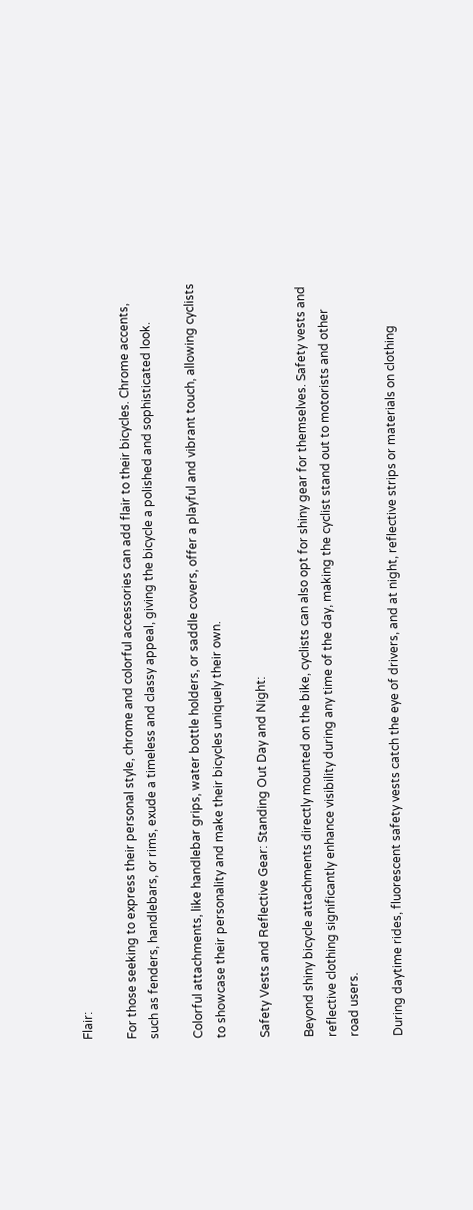Flair:

For those seeking to express their personal style, chrome and colorful accessories can add flair to their bicycles. Chrome accents, such as fenders, handlebars, or rims, exude a timeless and classy appeal, giving the bicycle a polished and sophisticated look.

Colorful attachments, like handlebar grips, water bottle holders, or saddle covers, offer a playful and vibrant touch, allowing cyclists to showcase their personality and make their bicycles uniquely their own.

Safety Vests and Reflective Gear: Standing Out Day and Night:

Beyond shiny bicycle attachments directly mounted on the bike, cyclists can also opt for shiny gear for themselves. Safety vests and reflective clothing significantly enhance visibility during any time of the day, making the cyclist stand out to motorists and other road users.

During daytime rides, fluorescent safety vests catch the eye of drivers, and at night, reflective strips or materials on clothing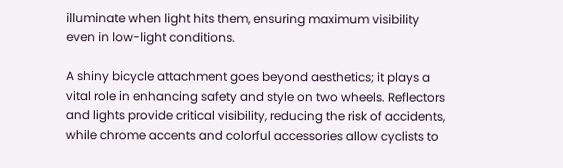illuminate when light hits them, ensuring maximum visibility even in low-light conditions.

A shiny bicycle attachment goes beyond aesthetics; it plays a vital role in enhancing safety and style on two wheels. Reflectors and lights provide critical visibility, reducing the risk of accidents, while chrome accents and colorful accessories allow cyclists to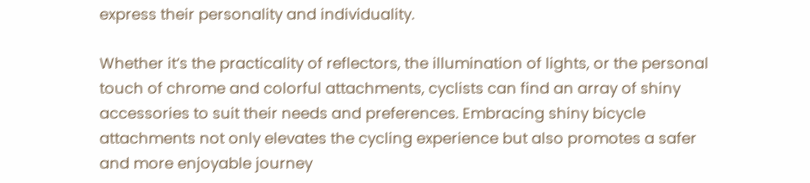express their personality and individuality.

Whether it’s the practicality of reflectors, the illumination of lights, or the personal touch of chrome and colorful attachments, cyclists can find an array of shiny accessories to suit their needs and preferences. Embracing shiny bicycle attachments not only elevates the cycling experience but also promotes a safer and more enjoyable journey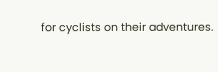for cyclists on their adventures.